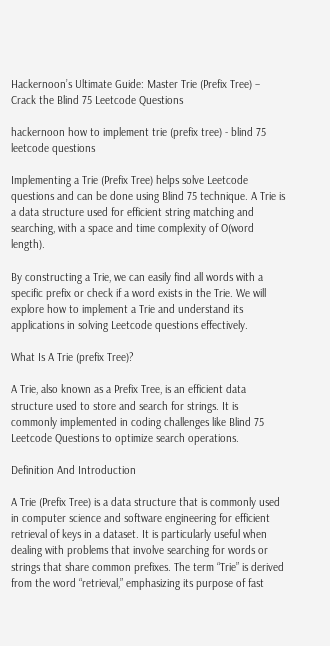Hackernoon’s Ultimate Guide: Master Trie (Prefix Tree) – Crack the Blind 75 Leetcode Questions

hackernoon how to implement trie (prefix tree) - blind 75 leetcode questions

Implementing a Trie (Prefix Tree) helps solve Leetcode questions and can be done using Blind 75 technique. A Trie is a data structure used for efficient string matching and searching, with a space and time complexity of O(word length).

By constructing a Trie, we can easily find all words with a specific prefix or check if a word exists in the Trie. We will explore how to implement a Trie and understand its applications in solving Leetcode questions effectively.

What Is A Trie (prefix Tree)?

A Trie, also known as a Prefix Tree, is an efficient data structure used to store and search for strings. It is commonly implemented in coding challenges like Blind 75 Leetcode Questions to optimize search operations.

Definition And Introduction

A Trie (Prefix Tree) is a data structure that is commonly used in computer science and software engineering for efficient retrieval of keys in a dataset. It is particularly useful when dealing with problems that involve searching for words or strings that share common prefixes. The term “Trie” is derived from the word “retrieval,” emphasizing its purpose of fast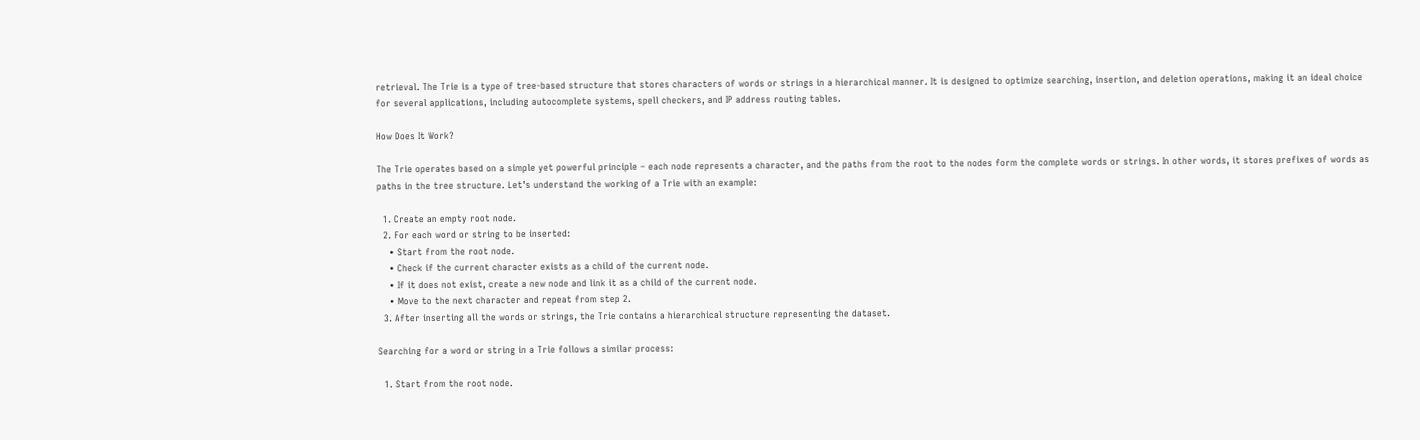retrieval. The Trie is a type of tree-based structure that stores characters of words or strings in a hierarchical manner. It is designed to optimize searching, insertion, and deletion operations, making it an ideal choice for several applications, including autocomplete systems, spell checkers, and IP address routing tables.

How Does It Work?

The Trie operates based on a simple yet powerful principle – each node represents a character, and the paths from the root to the nodes form the complete words or strings. In other words, it stores prefixes of words as paths in the tree structure. Let’s understand the working of a Trie with an example:

  1. Create an empty root node.
  2. For each word or string to be inserted:
    • Start from the root node.
    • Check if the current character exists as a child of the current node.
    • If it does not exist, create a new node and link it as a child of the current node.
    • Move to the next character and repeat from step 2.
  3. After inserting all the words or strings, the Trie contains a hierarchical structure representing the dataset.

Searching for a word or string in a Trie follows a similar process:

  1. Start from the root node.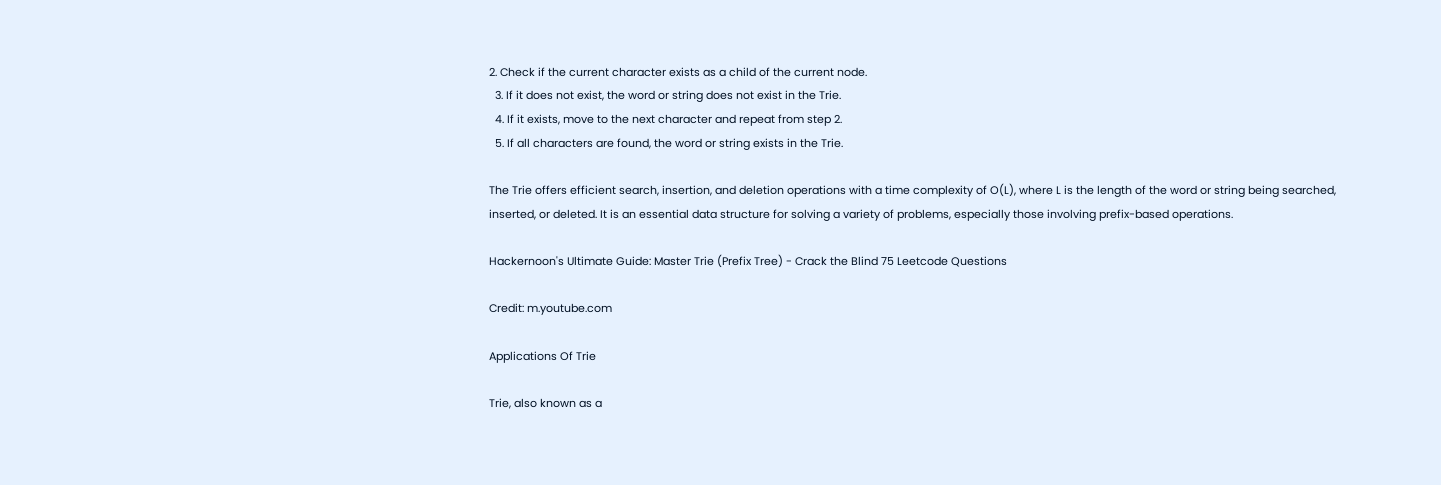2. Check if the current character exists as a child of the current node.
  3. If it does not exist, the word or string does not exist in the Trie.
  4. If it exists, move to the next character and repeat from step 2.
  5. If all characters are found, the word or string exists in the Trie.

The Trie offers efficient search, insertion, and deletion operations with a time complexity of O(L), where L is the length of the word or string being searched, inserted, or deleted. It is an essential data structure for solving a variety of problems, especially those involving prefix-based operations.

Hackernoon's Ultimate Guide: Master Trie (Prefix Tree) - Crack the Blind 75 Leetcode Questions

Credit: m.youtube.com

Applications Of Trie

Trie, also known as a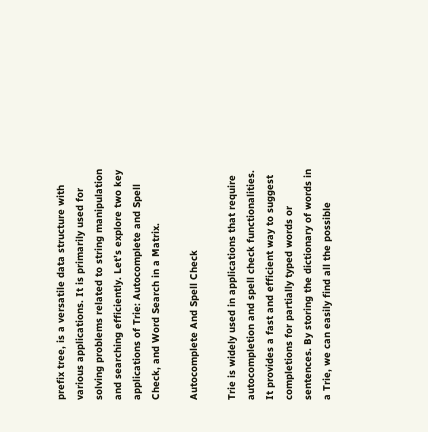prefix tree, is a versatile data structure with various applications. It is primarily used for solving problems related to string manipulation and searching efficiently. Let’s explore two key applications of Trie: Autocomplete and Spell Check, and Word Search in a Matrix.

Autocomplete And Spell Check

Trie is widely used in applications that require autocompletion and spell check functionalities. It provides a fast and efficient way to suggest completions for partially typed words or sentences. By storing the dictionary of words in a Trie, we can easily find all the possible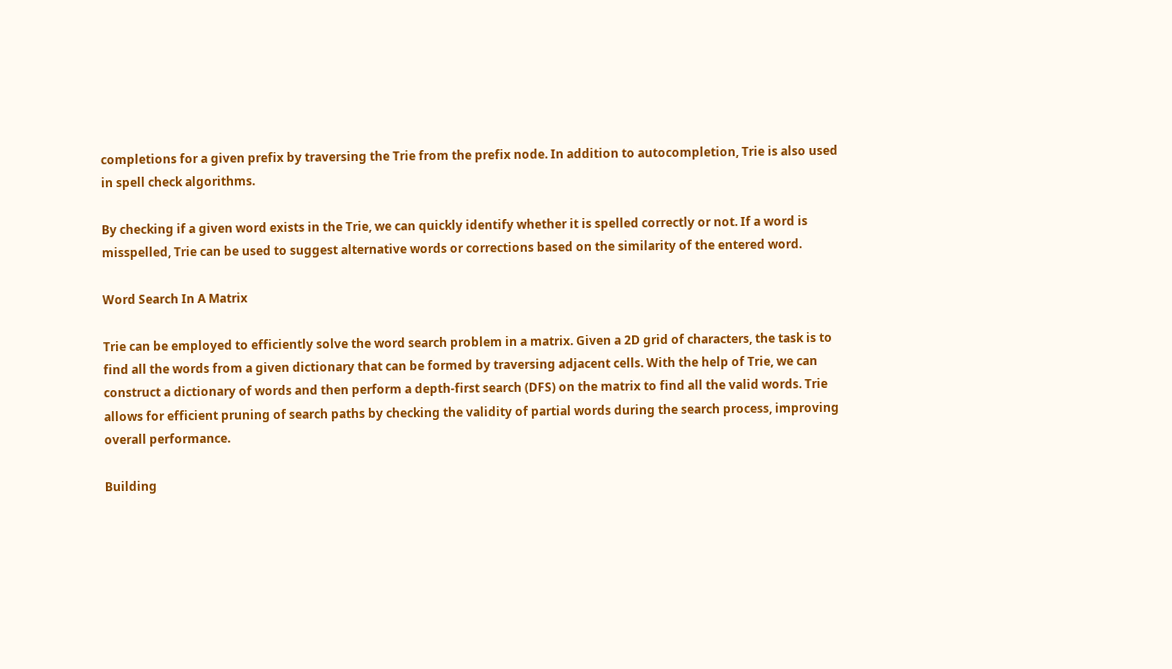completions for a given prefix by traversing the Trie from the prefix node. In addition to autocompletion, Trie is also used in spell check algorithms.

By checking if a given word exists in the Trie, we can quickly identify whether it is spelled correctly or not. If a word is misspelled, Trie can be used to suggest alternative words or corrections based on the similarity of the entered word.

Word Search In A Matrix

Trie can be employed to efficiently solve the word search problem in a matrix. Given a 2D grid of characters, the task is to find all the words from a given dictionary that can be formed by traversing adjacent cells. With the help of Trie, we can construct a dictionary of words and then perform a depth-first search (DFS) on the matrix to find all the valid words. Trie allows for efficient pruning of search paths by checking the validity of partial words during the search process, improving overall performance.

Building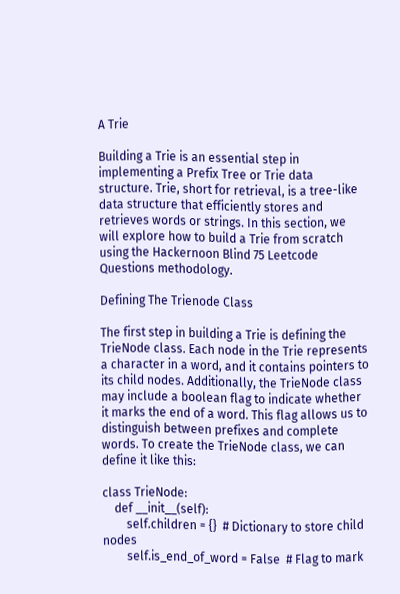A Trie

Building a Trie is an essential step in implementing a Prefix Tree or Trie data structure. Trie, short for retrieval, is a tree-like data structure that efficiently stores and retrieves words or strings. In this section, we will explore how to build a Trie from scratch using the Hackernoon Blind 75 Leetcode Questions methodology.

Defining The Trienode Class

The first step in building a Trie is defining the TrieNode class. Each node in the Trie represents a character in a word, and it contains pointers to its child nodes. Additionally, the TrieNode class may include a boolean flag to indicate whether it marks the end of a word. This flag allows us to distinguish between prefixes and complete words. To create the TrieNode class, we can define it like this:

class TrieNode:
    def __init__(self):
        self.children = {}  # Dictionary to store child nodes
        self.is_end_of_word = False  # Flag to mark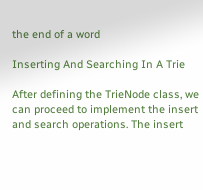the end of a word

Inserting And Searching In A Trie

After defining the TrieNode class, we can proceed to implement the insert and search operations. The insert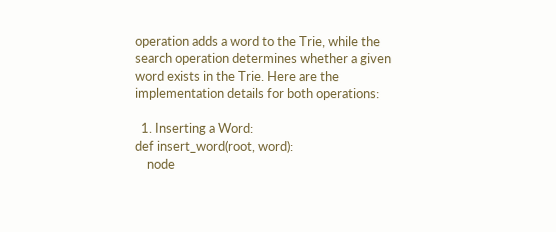operation adds a word to the Trie, while the search operation determines whether a given word exists in the Trie. Here are the implementation details for both operations:

  1. Inserting a Word:
def insert_word(root, word):
    node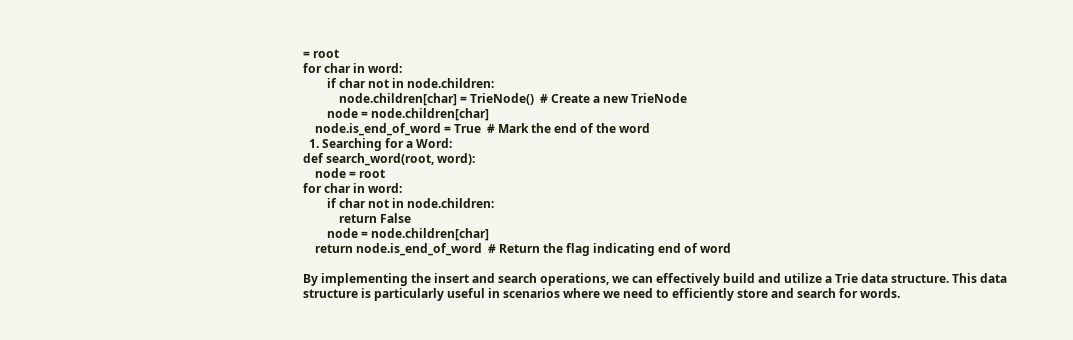= root
for char in word:
        if char not in node.children:
            node.children[char] = TrieNode()  # Create a new TrieNode
        node = node.children[char]
    node.is_end_of_word = True  # Mark the end of the word
  1. Searching for a Word:
def search_word(root, word):
    node = root
for char in word:
        if char not in node.children:
            return False
        node = node.children[char]
    return node.is_end_of_word  # Return the flag indicating end of word

By implementing the insert and search operations, we can effectively build and utilize a Trie data structure. This data structure is particularly useful in scenarios where we need to efficiently store and search for words.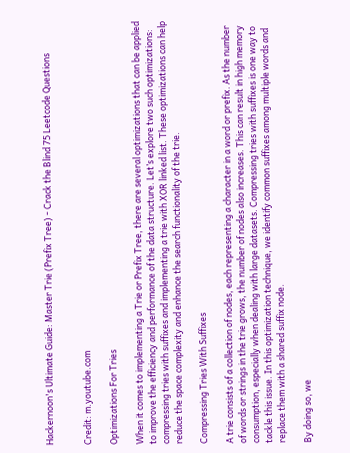Hackernoon's Ultimate Guide: Master Trie (Prefix Tree) - Crack the Blind 75 Leetcode Questions


Credit: m.youtube.com

Optimizations For Tries

When it comes to implementing a Trie or Prefix Tree, there are several optimizations that can be applied to improve the efficiency and performance of the data structure. Let’s explore two such optimizations: compressing tries with suffixes and implementing a trie with XOR linked list. These optimizations can help reduce the space complexity and enhance the search functionality of the trie.

Compressing Tries With Suffixes

A trie consists of a collection of nodes, each representing a character in a word or prefix. As the number of words or strings in the trie grows, the number of nodes also increases. This can result in high memory consumption, especially when dealing with large datasets. Compressing tries with suffixes is one way to tackle this issue. In this optimization technique, we identify common suffixes among multiple words and replace them with a shared suffix node.

By doing so, we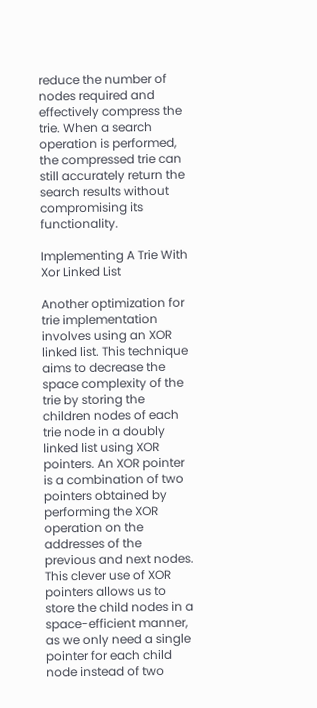reduce the number of nodes required and effectively compress the trie. When a search operation is performed, the compressed trie can still accurately return the search results without compromising its functionality.

Implementing A Trie With Xor Linked List

Another optimization for trie implementation involves using an XOR linked list. This technique aims to decrease the space complexity of the trie by storing the children nodes of each trie node in a doubly linked list using XOR pointers. An XOR pointer is a combination of two pointers obtained by performing the XOR operation on the addresses of the previous and next nodes. This clever use of XOR pointers allows us to store the child nodes in a space-efficient manner, as we only need a single pointer for each child node instead of two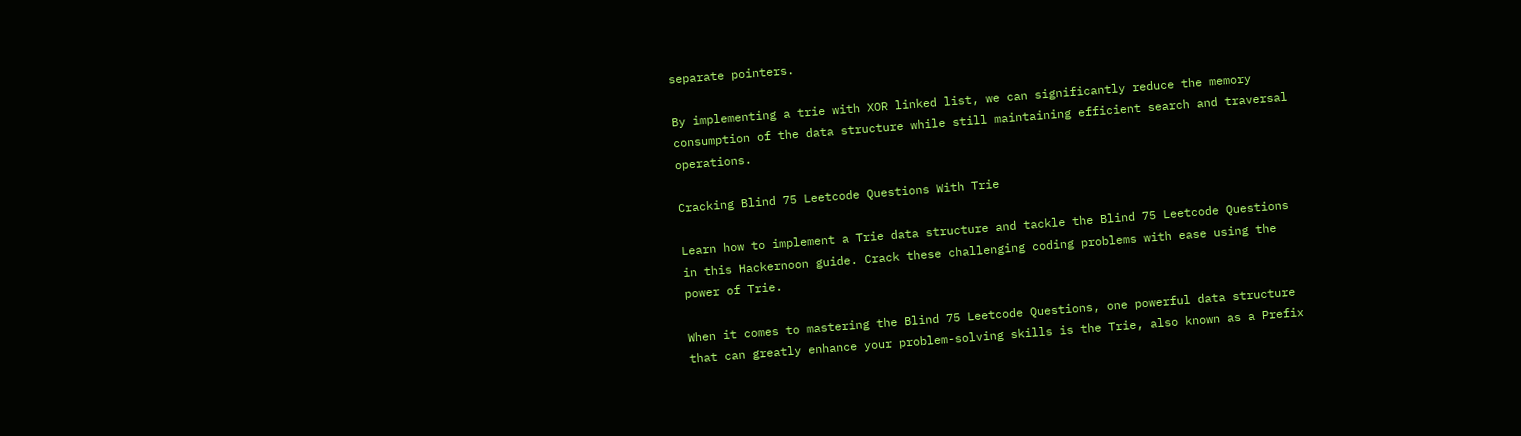separate pointers.

By implementing a trie with XOR linked list, we can significantly reduce the memory consumption of the data structure while still maintaining efficient search and traversal operations.

Cracking Blind 75 Leetcode Questions With Trie

Learn how to implement a Trie data structure and tackle the Blind 75 Leetcode Questions in this Hackernoon guide. Crack these challenging coding problems with ease using the power of Trie.

When it comes to mastering the Blind 75 Leetcode Questions, one powerful data structure that can greatly enhance your problem-solving skills is the Trie, also known as a Prefix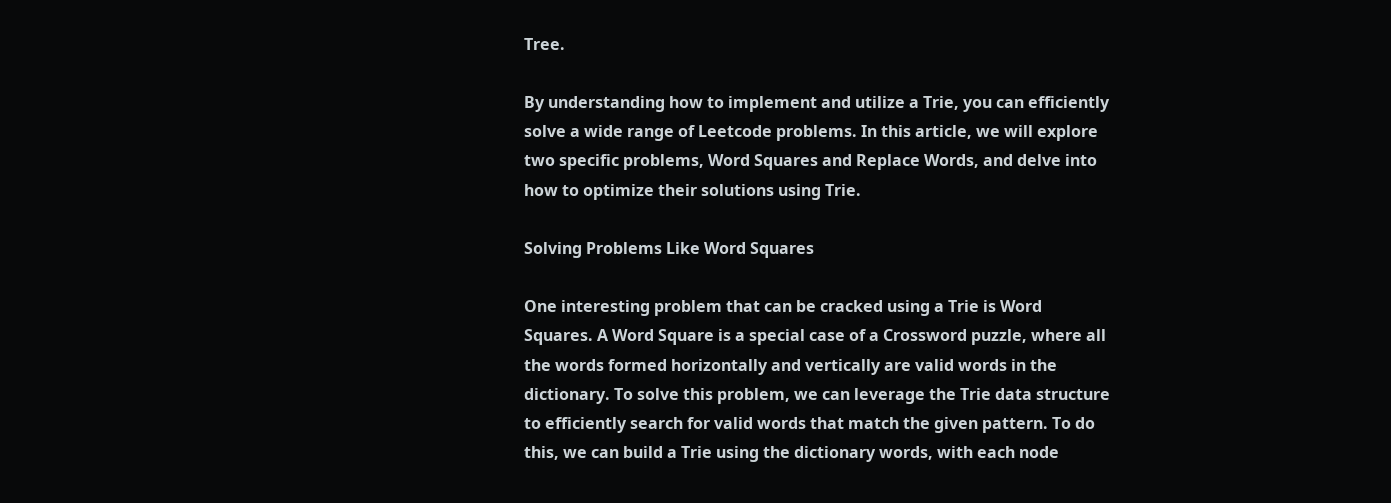Tree.

By understanding how to implement and utilize a Trie, you can efficiently solve a wide range of Leetcode problems. In this article, we will explore two specific problems, Word Squares and Replace Words, and delve into how to optimize their solutions using Trie.

Solving Problems Like Word Squares

One interesting problem that can be cracked using a Trie is Word Squares. A Word Square is a special case of a Crossword puzzle, where all the words formed horizontally and vertically are valid words in the dictionary. To solve this problem, we can leverage the Trie data structure to efficiently search for valid words that match the given pattern. To do this, we can build a Trie using the dictionary words, with each node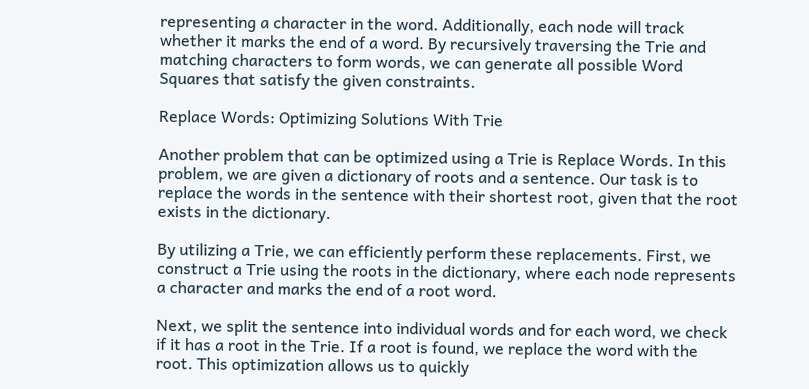representing a character in the word. Additionally, each node will track whether it marks the end of a word. By recursively traversing the Trie and matching characters to form words, we can generate all possible Word Squares that satisfy the given constraints.

Replace Words: Optimizing Solutions With Trie

Another problem that can be optimized using a Trie is Replace Words. In this problem, we are given a dictionary of roots and a sentence. Our task is to replace the words in the sentence with their shortest root, given that the root exists in the dictionary.

By utilizing a Trie, we can efficiently perform these replacements. First, we construct a Trie using the roots in the dictionary, where each node represents a character and marks the end of a root word.

Next, we split the sentence into individual words and for each word, we check if it has a root in the Trie. If a root is found, we replace the word with the root. This optimization allows us to quickly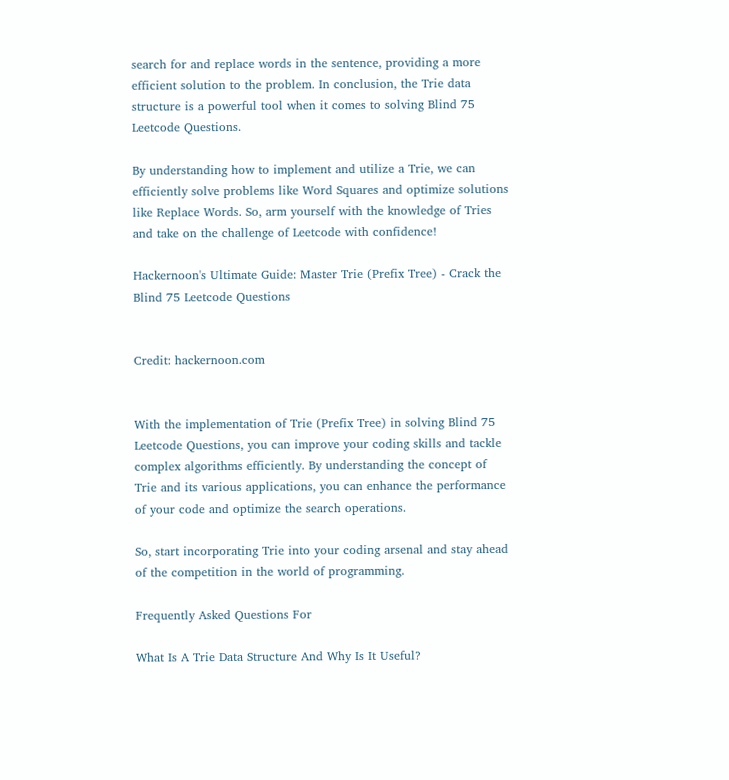search for and replace words in the sentence, providing a more efficient solution to the problem. In conclusion, the Trie data structure is a powerful tool when it comes to solving Blind 75 Leetcode Questions.

By understanding how to implement and utilize a Trie, we can efficiently solve problems like Word Squares and optimize solutions like Replace Words. So, arm yourself with the knowledge of Tries and take on the challenge of Leetcode with confidence!

Hackernoon's Ultimate Guide: Master Trie (Prefix Tree) - Crack the Blind 75 Leetcode Questions


Credit: hackernoon.com


With the implementation of Trie (Prefix Tree) in solving Blind 75 Leetcode Questions, you can improve your coding skills and tackle complex algorithms efficiently. By understanding the concept of Trie and its various applications, you can enhance the performance of your code and optimize the search operations.

So, start incorporating Trie into your coding arsenal and stay ahead of the competition in the world of programming.

Frequently Asked Questions For

What Is A Trie Data Structure And Why Is It Useful?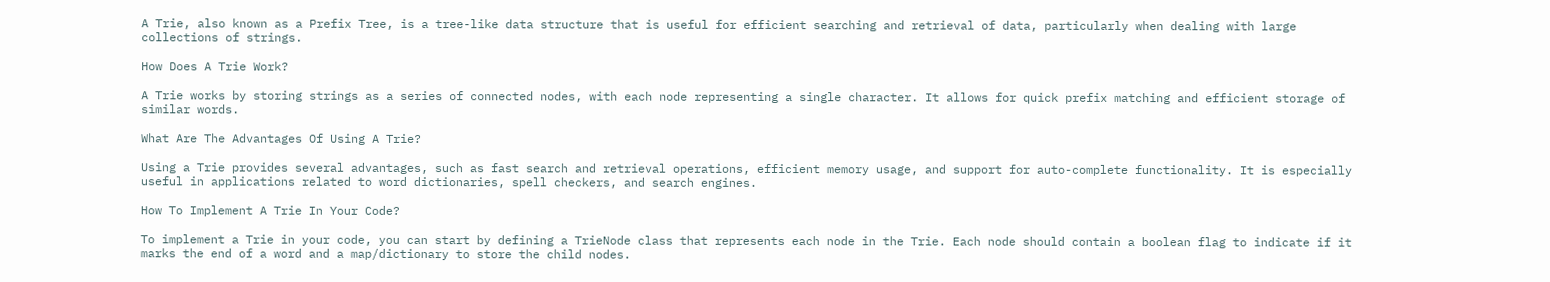A Trie, also known as a Prefix Tree, is a tree-like data structure that is useful for efficient searching and retrieval of data, particularly when dealing with large collections of strings.

How Does A Trie Work?

A Trie works by storing strings as a series of connected nodes, with each node representing a single character. It allows for quick prefix matching and efficient storage of similar words.

What Are The Advantages Of Using A Trie?

Using a Trie provides several advantages, such as fast search and retrieval operations, efficient memory usage, and support for auto-complete functionality. It is especially useful in applications related to word dictionaries, spell checkers, and search engines.

How To Implement A Trie In Your Code?

To implement a Trie in your code, you can start by defining a TrieNode class that represents each node in the Trie. Each node should contain a boolean flag to indicate if it marks the end of a word and a map/dictionary to store the child nodes.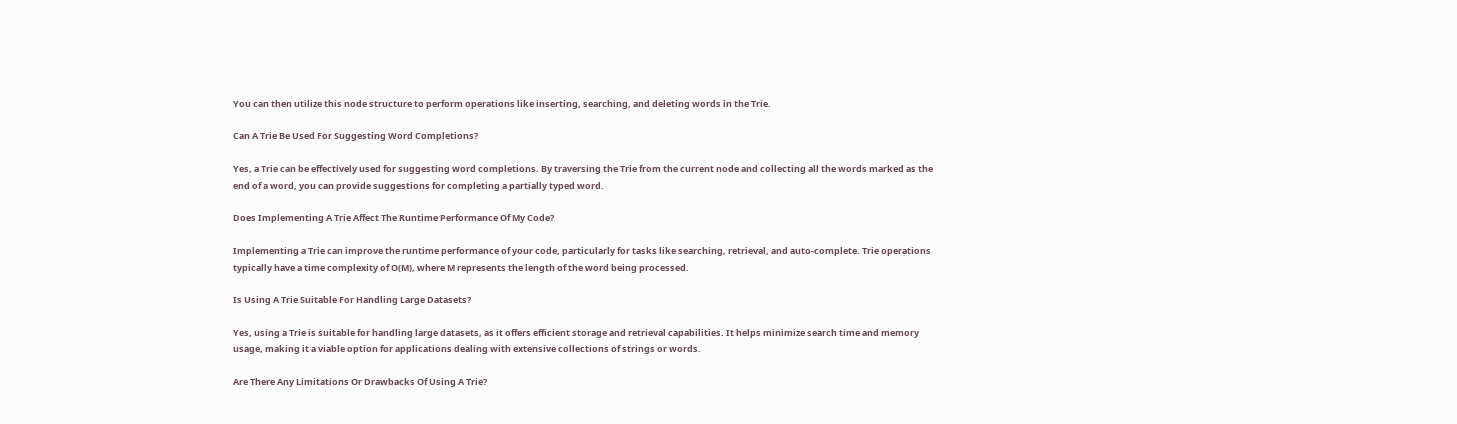You can then utilize this node structure to perform operations like inserting, searching, and deleting words in the Trie.

Can A Trie Be Used For Suggesting Word Completions?

Yes, a Trie can be effectively used for suggesting word completions. By traversing the Trie from the current node and collecting all the words marked as the end of a word, you can provide suggestions for completing a partially typed word.

Does Implementing A Trie Affect The Runtime Performance Of My Code?

Implementing a Trie can improve the runtime performance of your code, particularly for tasks like searching, retrieval, and auto-complete. Trie operations typically have a time complexity of O(M), where M represents the length of the word being processed.

Is Using A Trie Suitable For Handling Large Datasets?

Yes, using a Trie is suitable for handling large datasets, as it offers efficient storage and retrieval capabilities. It helps minimize search time and memory usage, making it a viable option for applications dealing with extensive collections of strings or words.

Are There Any Limitations Or Drawbacks Of Using A Trie?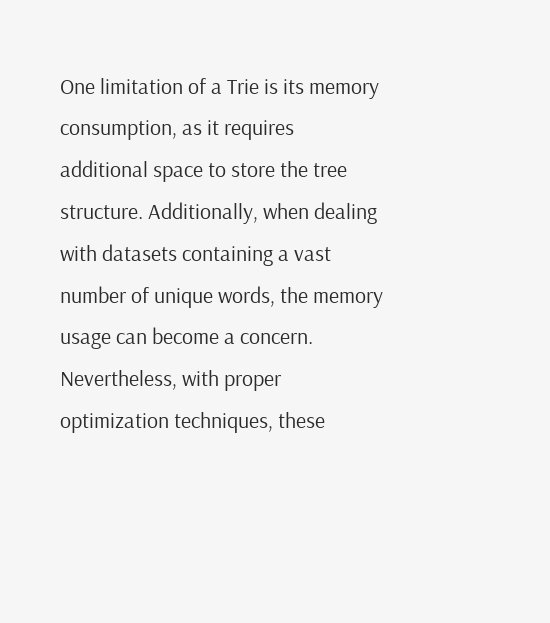One limitation of a Trie is its memory consumption, as it requires additional space to store the tree structure. Additionally, when dealing with datasets containing a vast number of unique words, the memory usage can become a concern. Nevertheless, with proper optimization techniques, these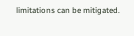limitations can be mitigated.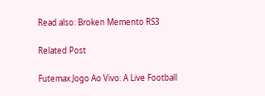Read also: Broken Memento RS3

Related Post

Futemax Jogo Ao Vivo: A Live Football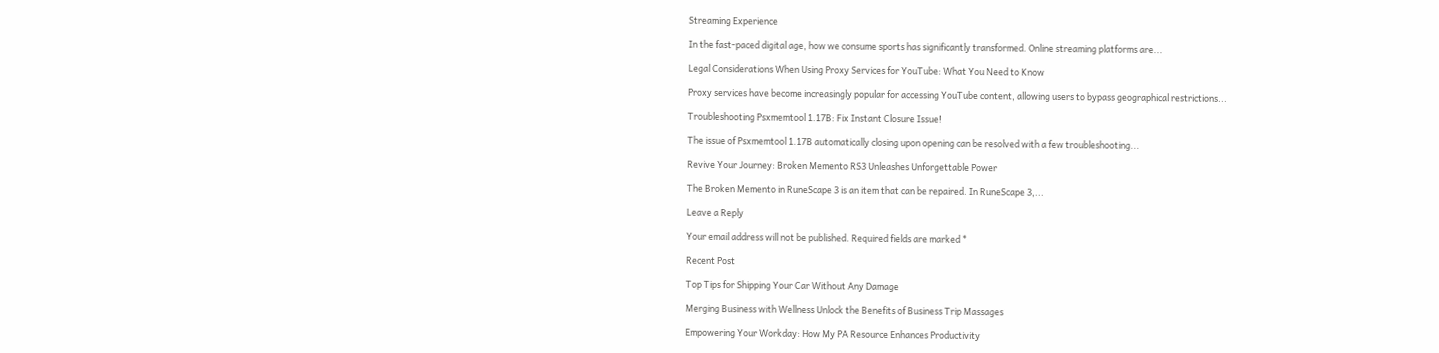Streaming Experience

In the fast-paced digital age, how we consume sports has significantly transformed. Online streaming platforms are...

Legal Considerations When Using Proxy Services for YouTube: What You Need to Know

Proxy services have become increasingly popular for accessing YouTube content, allowing users to bypass geographical restrictions...

Troubleshooting Psxmemtool 1.17B: Fix Instant Closure Issue!

The issue of Psxmemtool 1.17B automatically closing upon opening can be resolved with a few troubleshooting...

Revive Your Journey: Broken Memento RS3 Unleashes Unforgettable Power

The Broken Memento in RuneScape 3 is an item that can be repaired. In RuneScape 3,...

Leave a Reply

Your email address will not be published. Required fields are marked *

Recent Post

Top Tips for Shipping Your Car Without Any Damage

Merging Business with Wellness Unlock the Benefits of Business Trip Massages

Empowering Your Workday: How My PA Resource Enhances Productivity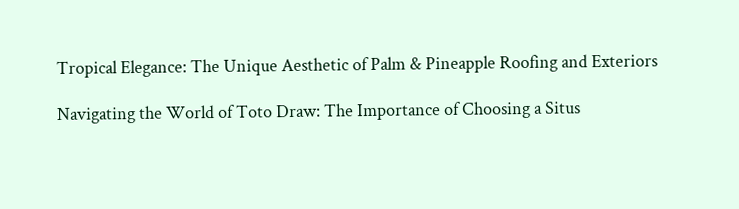Tropical Elegance: The Unique Aesthetic of Palm & Pineapple Roofing and Exteriors

Navigating the World of Toto Draw: The Importance of Choosing a Situs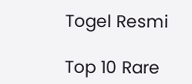Togel Resmi

Top 10 Rare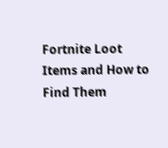Fortnite Loot Items and How to Find Them